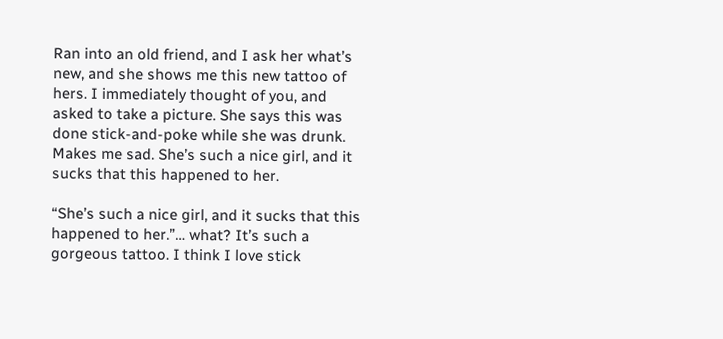Ran into an old friend, and I ask her what’s new, and she shows me this new tattoo of hers. I immediately thought of you, and asked to take a picture. She says this was done stick-and-poke while she was drunk. Makes me sad. She’s such a nice girl, and it sucks that this happened to her.

“She’s such a nice girl, and it sucks that this happened to her.”… what? It’s such a gorgeous tattoo. I think I love stick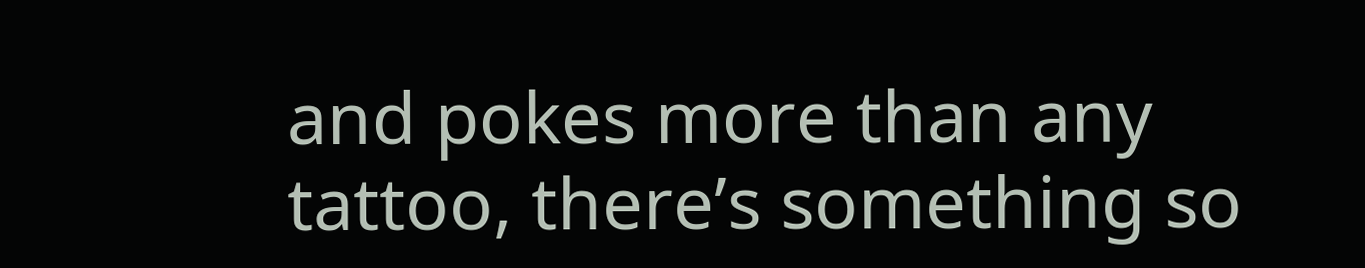and pokes more than any tattoo, there’s something so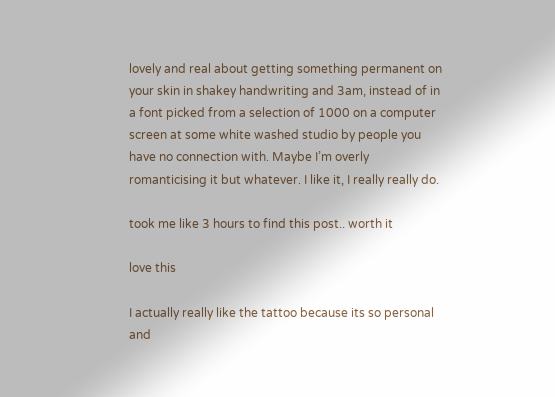lovely and real about getting something permanent on your skin in shakey handwriting and 3am, instead of in a font picked from a selection of 1000 on a computer screen at some white washed studio by people you have no connection with. Maybe I’m overly romanticising it but whatever. I like it, I really really do.

took me like 3 hours to find this post.. worth it

love this

I actually really like the tattoo because its so personal and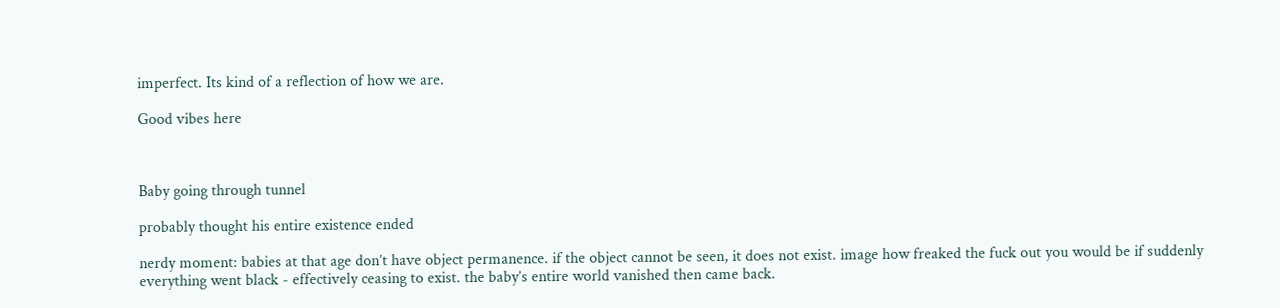imperfect. Its kind of a reflection of how we are.

Good vibes here



Baby going through tunnel

probably thought his entire existence ended

nerdy moment: babies at that age don’t have object permanence. if the object cannot be seen, it does not exist. image how freaked the fuck out you would be if suddenly everything went black - effectively ceasing to exist. the baby’s entire world vanished then came back.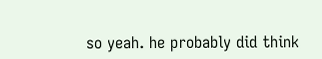so yeah. he probably did think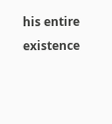his entire existence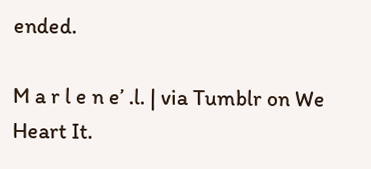ended.

M a r l e n e’ .l. | via Tumblr on We Heart It.